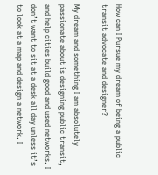How can I Pursue my dream of being a public transit advocate and designer?

My dream and something I am absolutely passionate about is designing public transit, and help cities build good and used networks. I don’t want to sit at a desk all day unless it’s to look at a map and design a network. I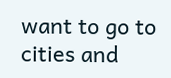want to go to cities and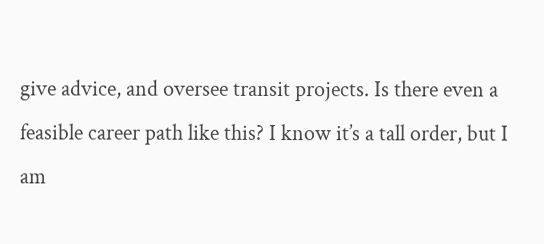give advice, and oversee transit projects. Is there even a feasible career path like this? I know it’s a tall order, but I am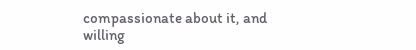compassionate about it, and willing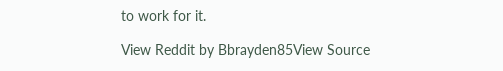to work for it.

View Reddit by Bbrayden85View Source